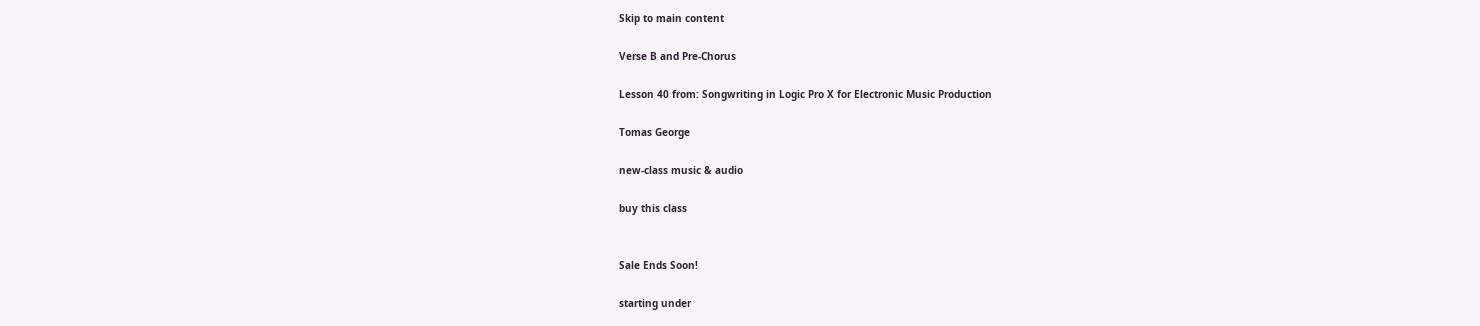Skip to main content

Verse B and Pre-Chorus

Lesson 40 from: Songwriting in Logic Pro X for Electronic Music Production

Tomas George

new-class music & audio

buy this class


Sale Ends Soon!

starting under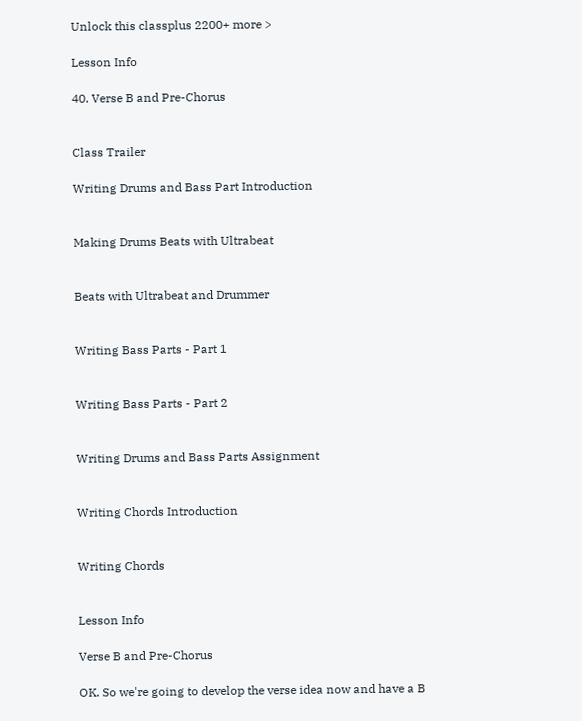Unlock this classplus 2200+ more >

Lesson Info

40. Verse B and Pre-Chorus


Class Trailer

Writing Drums and Bass Part Introduction


Making Drums Beats with Ultrabeat


Beats with Ultrabeat and Drummer


Writing Bass Parts - Part 1


Writing Bass Parts - Part 2


Writing Drums and Bass Parts Assignment


Writing Chords Introduction


Writing Chords


Lesson Info

Verse B and Pre-Chorus

OK. So we're going to develop the verse idea now and have a B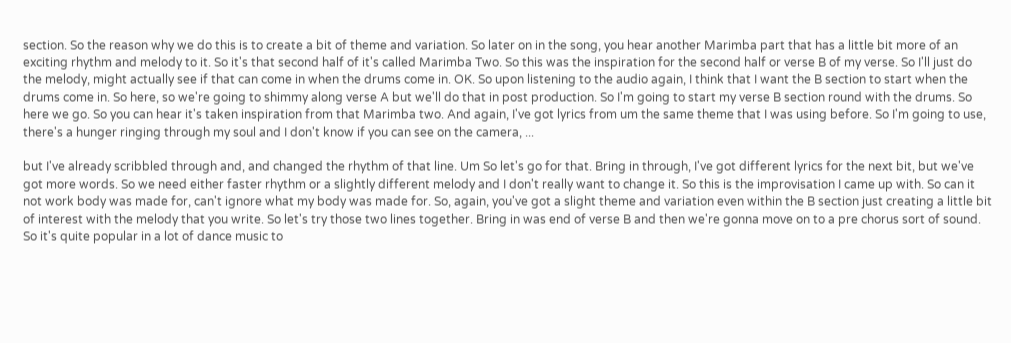section. So the reason why we do this is to create a bit of theme and variation. So later on in the song, you hear another Marimba part that has a little bit more of an exciting rhythm and melody to it. So it's that second half of it's called Marimba Two. So this was the inspiration for the second half or verse B of my verse. So I'll just do the melody, might actually see if that can come in when the drums come in. OK. So upon listening to the audio again, I think that I want the B section to start when the drums come in. So here, so we're going to shimmy along verse A but we'll do that in post production. So I'm going to start my verse B section round with the drums. So here we go. So you can hear it's taken inspiration from that Marimba two. And again, I've got lyrics from um the same theme that I was using before. So I'm going to use, there's a hunger ringing through my soul and I don't know if you can see on the camera, ...

but I've already scribbled through and, and changed the rhythm of that line. Um So let's go for that. Bring in through, I've got different lyrics for the next bit, but we've got more words. So we need either faster rhythm or a slightly different melody and I don't really want to change it. So this is the improvisation I came up with. So can it not work body was made for, can't ignore what my body was made for. So, again, you've got a slight theme and variation even within the B section just creating a little bit of interest with the melody that you write. So let's try those two lines together. Bring in was end of verse B and then we're gonna move on to a pre chorus sort of sound. So it's quite popular in a lot of dance music to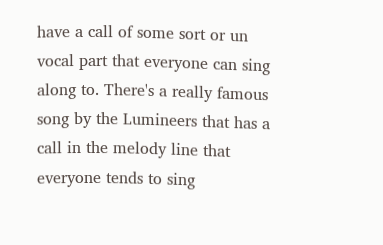have a call of some sort or un vocal part that everyone can sing along to. There's a really famous song by the Lumineers that has a call in the melody line that everyone tends to sing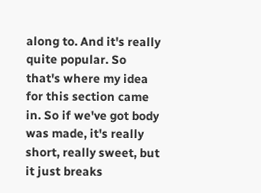along to. And it's really quite popular. So that's where my idea for this section came in. So if we've got body was made, it's really short, really sweet, but it just breaks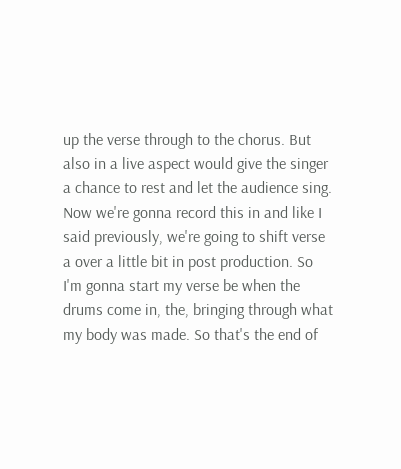up the verse through to the chorus. But also in a live aspect would give the singer a chance to rest and let the audience sing. Now we're gonna record this in and like I said previously, we're going to shift verse a over a little bit in post production. So I'm gonna start my verse be when the drums come in, the, bringing through what my body was made. So that's the end of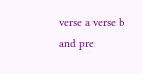verse a verse b and pre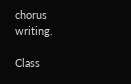chorus writing.

Class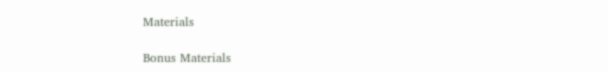Materials

Bonus Materials